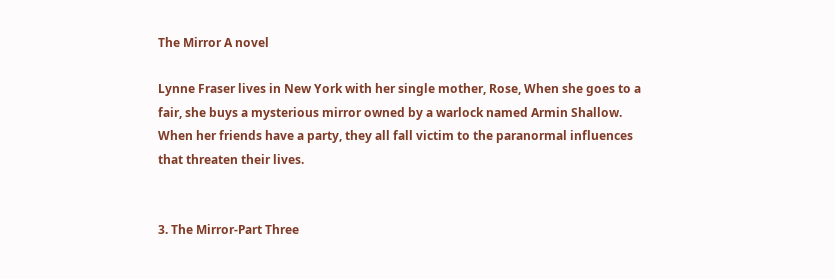The Mirror A novel

Lynne Fraser lives in New York with her single mother, Rose, When she goes to a fair, she buys a mysterious mirror owned by a warlock named Armin Shallow. When her friends have a party, they all fall victim to the paranormal influences that threaten their lives.


3. The Mirror-Part Three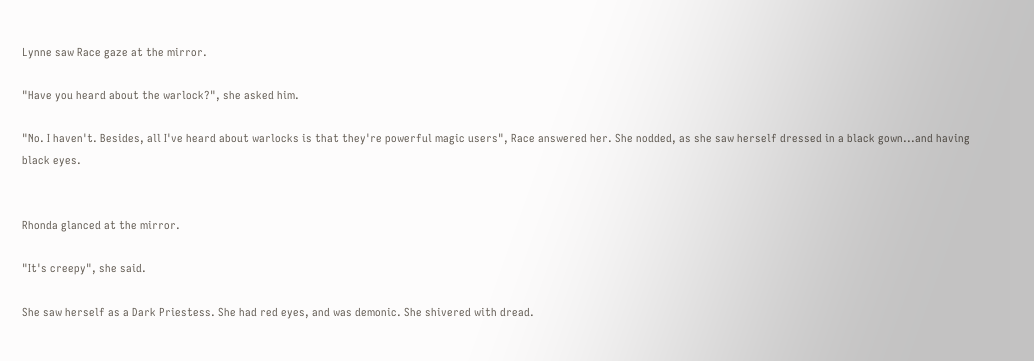Lynne saw Race gaze at the mirror.

"Have you heard about the warlock?", she asked him.

"No. I haven't. Besides, all I've heard about warlocks is that they're powerful magic users", Race answered her. She nodded, as she saw herself dressed in a black gown...and having black eyes.


Rhonda glanced at the mirror.

"It's creepy", she said.

She saw herself as a Dark Priestess. She had red eyes, and was demonic. She shivered with dread.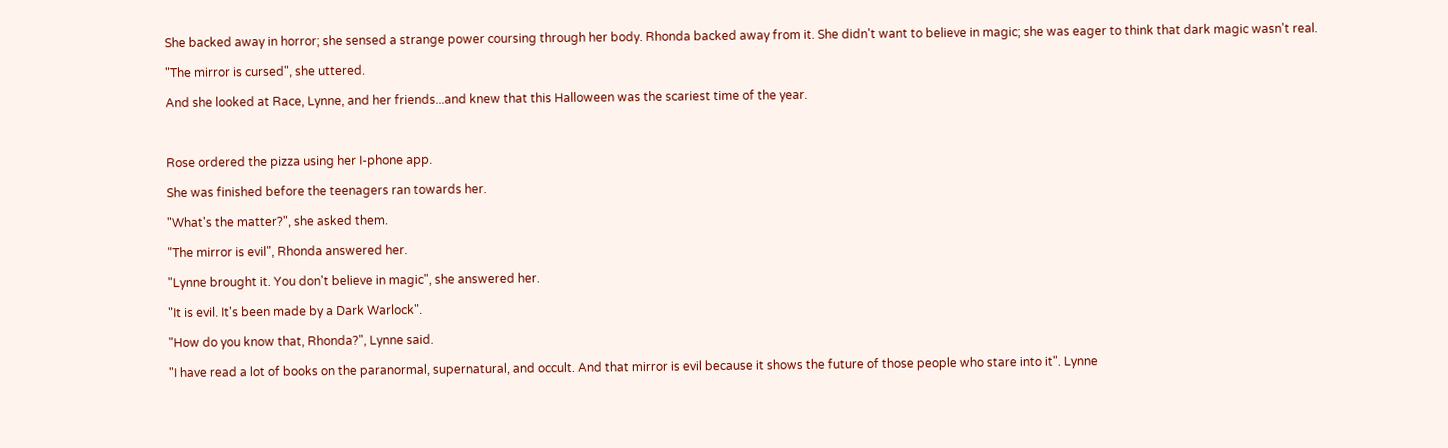She backed away in horror; she sensed a strange power coursing through her body. Rhonda backed away from it. She didn't want to believe in magic; she was eager to think that dark magic wasn't real.

"The mirror is cursed", she uttered.

And she looked at Race, Lynne, and her friends...and knew that this Halloween was the scariest time of the year.



Rose ordered the pizza using her I-phone app.

She was finished before the teenagers ran towards her.

"What's the matter?", she asked them.

"The mirror is evil", Rhonda answered her.

"Lynne brought it. You don't believe in magic", she answered her.

"It is evil. It's been made by a Dark Warlock".

"How do you know that, Rhonda?", Lynne said.

"I have read a lot of books on the paranormal, supernatural, and occult. And that mirror is evil because it shows the future of those people who stare into it". Lynne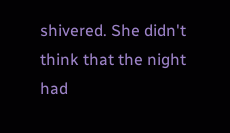shivered. She didn't think that the night had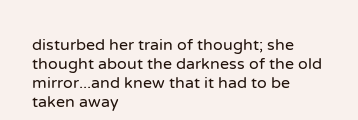disturbed her train of thought; she thought about the darkness of the old mirror...and knew that it had to be taken away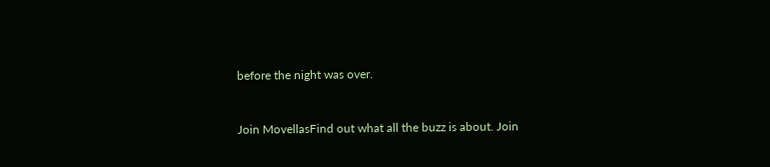before the night was over.


Join MovellasFind out what all the buzz is about. Join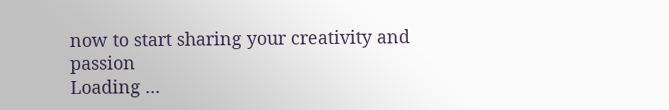now to start sharing your creativity and passion
Loading ...